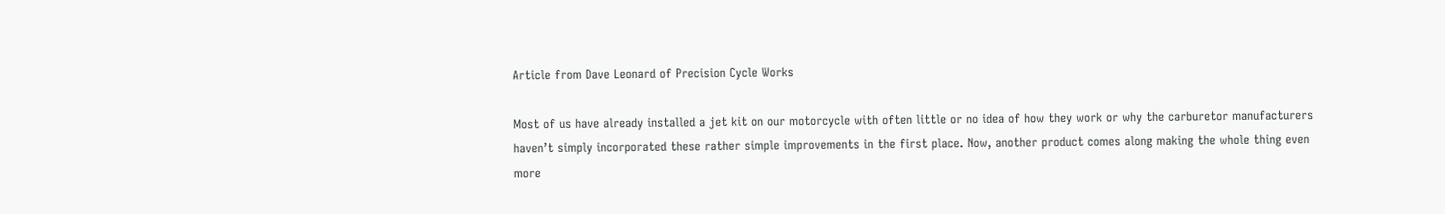Article from Dave Leonard of Precision Cycle Works

Most of us have already installed a jet kit on our motorcycle with often little or no idea of how they work or why the carburetor manufacturers haven’t simply incorporated these rather simple improvements in the first place. Now, another product comes along making the whole thing even more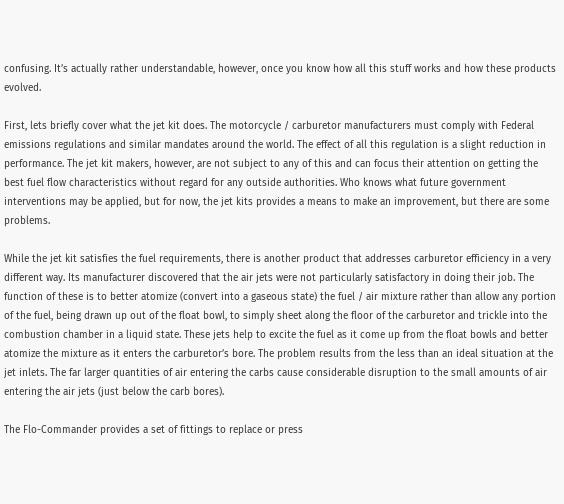confusing. It’s actually rather understandable, however, once you know how all this stuff works and how these products evolved.

First, lets briefly cover what the jet kit does. The motorcycle / carburetor manufacturers must comply with Federal emissions regulations and similar mandates around the world. The effect of all this regulation is a slight reduction in performance. The jet kit makers, however, are not subject to any of this and can focus their attention on getting the best fuel flow characteristics without regard for any outside authorities. Who knows what future government interventions may be applied, but for now, the jet kits provides a means to make an improvement, but there are some problems.

While the jet kit satisfies the fuel requirements, there is another product that addresses carburetor efficiency in a very different way. Its manufacturer discovered that the air jets were not particularly satisfactory in doing their job. The function of these is to better atomize (convert into a gaseous state) the fuel / air mixture rather than allow any portion of the fuel, being drawn up out of the float bowl, to simply sheet along the floor of the carburetor and trickle into the combustion chamber in a liquid state. These jets help to excite the fuel as it come up from the float bowls and better atomize the mixture as it enters the carburetor’s bore. The problem results from the less than an ideal situation at the jet inlets. The far larger quantities of air entering the carbs cause considerable disruption to the small amounts of air entering the air jets (just below the carb bores).

The Flo-Commander provides a set of fittings to replace or press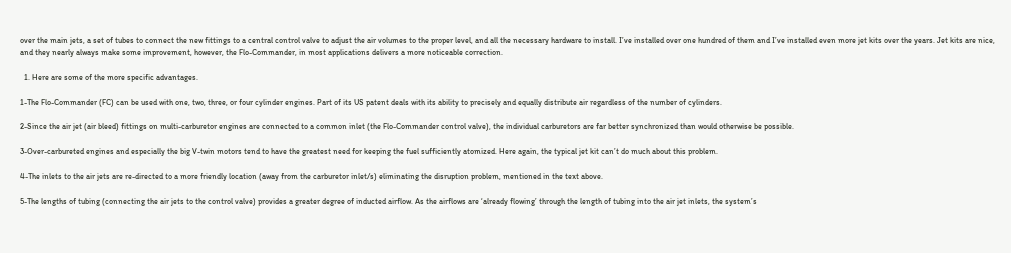over the main jets, a set of tubes to connect the new fittings to a central control valve to adjust the air volumes to the proper level, and all the necessary hardware to install. I’ve installed over one hundred of them and I’ve installed even more jet kits over the years. Jet kits are nice, and they nearly always make some improvement, however, the Flo-Commander, in most applications delivers a more noticeable correction.

  1. Here are some of the more specific advantages.

1-The Flo-Commander (FC) can be used with one, two, three, or four cylinder engines. Part of its US patent deals with its ability to precisely and equally distribute air regardless of the number of cylinders.

2-Since the air jet (air bleed) fittings on multi-carburetor engines are connected to a common inlet (the Flo-Commander control valve), the individual carburetors are far better synchronized than would otherwise be possible.

3-Over-carbureted engines and especially the big V-twin motors tend to have the greatest need for keeping the fuel sufficiently atomized. Here again, the typical jet kit can’t do much about this problem.

4-The inlets to the air jets are re-directed to a more friendly location (away from the carburetor inlet/s) eliminating the disruption problem, mentioned in the text above.

5-The lengths of tubing (connecting the air jets to the control valve) provides a greater degree of inducted airflow. As the airflows are ‘already flowing’ through the length of tubing into the air jet inlets, the system’s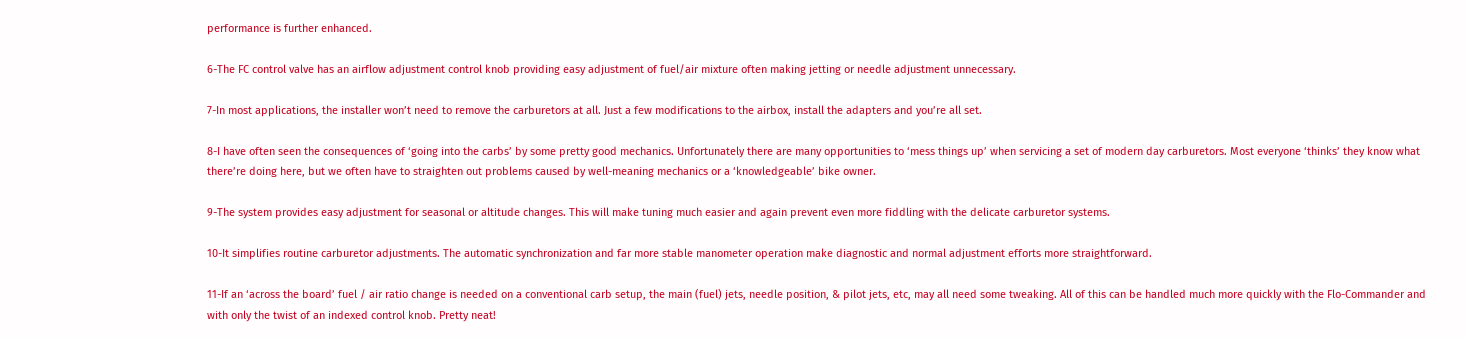performance is further enhanced.

6-The FC control valve has an airflow adjustment control knob providing easy adjustment of fuel/air mixture often making jetting or needle adjustment unnecessary.

7-In most applications, the installer won’t need to remove the carburetors at all. Just a few modifications to the airbox, install the adapters and you’re all set.

8-I have often seen the consequences of ‘going into the carbs’ by some pretty good mechanics. Unfortunately there are many opportunities to ‘mess things up’ when servicing a set of modern day carburetors. Most everyone ‘thinks’ they know what there’re doing here, but we often have to straighten out problems caused by well-meaning mechanics or a ‘knowledgeable’ bike owner.

9-The system provides easy adjustment for seasonal or altitude changes. This will make tuning much easier and again prevent even more fiddling with the delicate carburetor systems.

10-It simplifies routine carburetor adjustments. The automatic synchronization and far more stable manometer operation make diagnostic and normal adjustment efforts more straightforward.

11-If an ‘across the board’ fuel / air ratio change is needed on a conventional carb setup, the main (fuel) jets, needle position, & pilot jets, etc, may all need some tweaking. All of this can be handled much more quickly with the Flo-Commander and with only the twist of an indexed control knob. Pretty neat!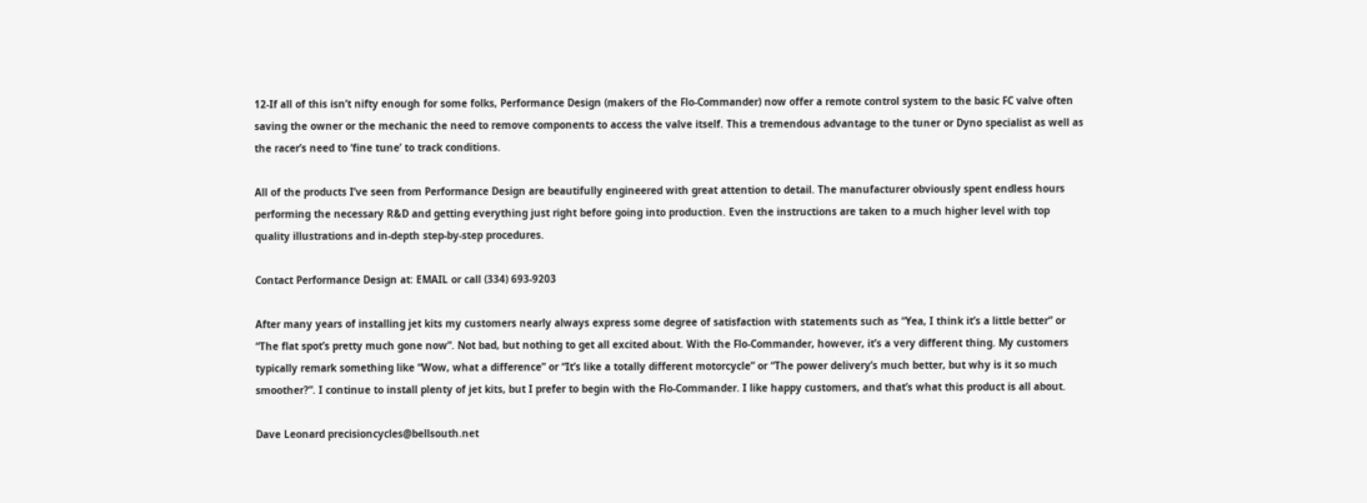12-If all of this isn’t nifty enough for some folks, Performance Design (makers of the Flo-Commander) now offer a remote control system to the basic FC valve often saving the owner or the mechanic the need to remove components to access the valve itself. This a tremendous advantage to the tuner or Dyno specialist as well as the racer’s need to ‘fine tune’ to track conditions.

All of the products I’ve seen from Performance Design are beautifully engineered with great attention to detail. The manufacturer obviously spent endless hours performing the necessary R&D and getting everything just right before going into production. Even the instructions are taken to a much higher level with top quality illustrations and in-depth step-by-step procedures.

Contact Performance Design at: EMAIL or call (334) 693-9203

After many years of installing jet kits my customers nearly always express some degree of satisfaction with statements such as “Yea, I think it’s a little better” or “The flat spot’s pretty much gone now”. Not bad, but nothing to get all excited about. With the Flo-Commander, however, it’s a very different thing. My customers typically remark something like “Wow, what a difference” or “It’s like a totally different motorcycle” or “The power delivery’s much better, but why is it so much smoother?”. I continue to install plenty of jet kits, but I prefer to begin with the Flo-Commander. I like happy customers, and that’s what this product is all about.

Dave Leonard precisioncycles@bellsouth.net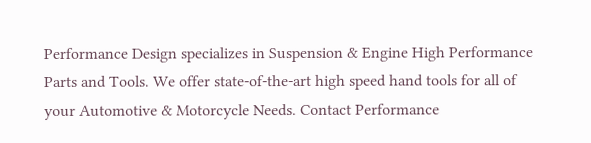Performance Design specializes in Suspension & Engine High Performance Parts and Tools. We offer state-of-the-art high speed hand tools for all of your Automotive & Motorcycle Needs. Contact Performance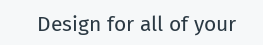Design for all of your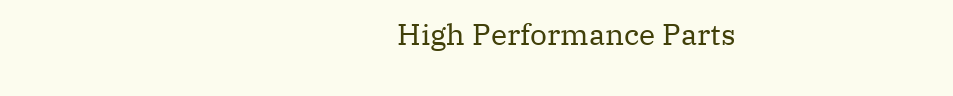High Performance Parts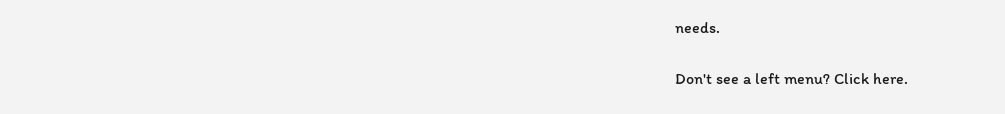needs.

Don't see a left menu? Click here.